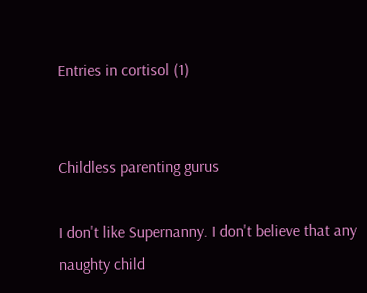Entries in cortisol (1)


Childless parenting gurus

I don't like Supernanny. I don't believe that any naughty child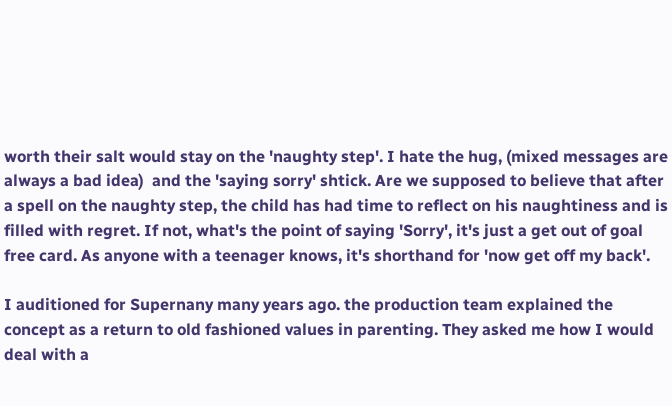worth their salt would stay on the 'naughty step'. I hate the hug, (mixed messages are always a bad idea)  and the 'saying sorry' shtick. Are we supposed to believe that after a spell on the naughty step, the child has had time to reflect on his naughtiness and is filled with regret. If not, what's the point of saying 'Sorry', it's just a get out of goal free card. As anyone with a teenager knows, it's shorthand for 'now get off my back'.

I auditioned for Supernany many years ago. the production team explained the concept as a return to old fashioned values in parenting. They asked me how I would deal with a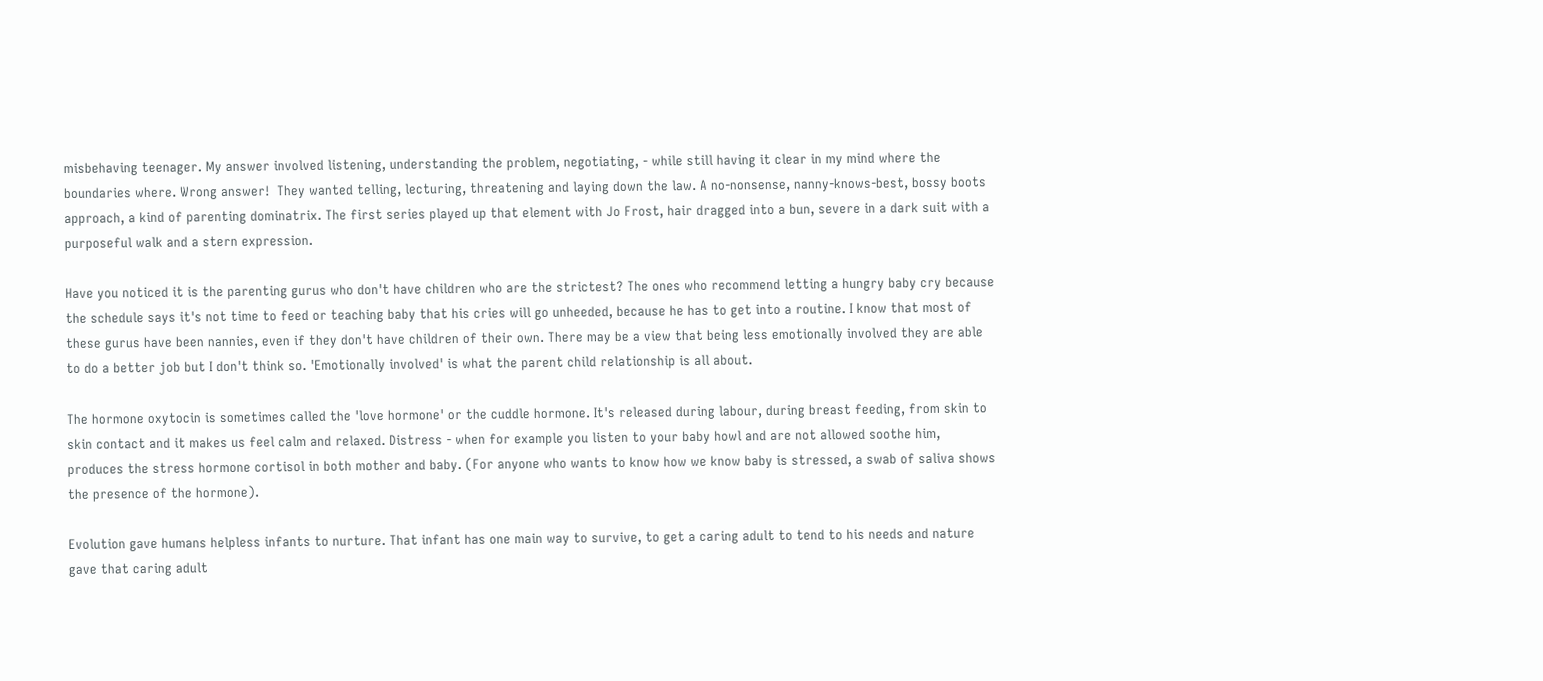misbehaving teenager. My answer involved listening, understanding the problem, negotiating, - while still having it clear in my mind where the boundaries where. Wrong answer!  They wanted telling, lecturing, threatening and laying down the law. A no-nonsense, nanny-knows-best, bossy boots approach, a kind of parenting dominatrix. The first series played up that element with Jo Frost, hair dragged into a bun, severe in a dark suit with a purposeful walk and a stern expression.

Have you noticed it is the parenting gurus who don't have children who are the strictest? The ones who recommend letting a hungry baby cry because the schedule says it's not time to feed or teaching baby that his cries will go unheeded, because he has to get into a routine. I know that most of these gurus have been nannies, even if they don't have children of their own. There may be a view that being less emotionally involved they are able to do a better job but I don't think so. 'Emotionally involved' is what the parent child relationship is all about.

The hormone oxytocin is sometimes called the 'love hormone' or the cuddle hormone. It's released during labour, during breast feeding, from skin to skin contact and it makes us feel calm and relaxed. Distress - when for example you listen to your baby howl and are not allowed soothe him, produces the stress hormone cortisol in both mother and baby. (For anyone who wants to know how we know baby is stressed, a swab of saliva shows the presence of the hormone).

Evolution gave humans helpless infants to nurture. That infant has one main way to survive, to get a caring adult to tend to his needs and nature gave that caring adult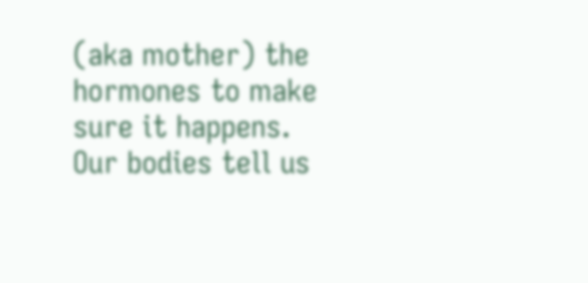(aka mother) the hormones to make sure it happens. Our bodies tell us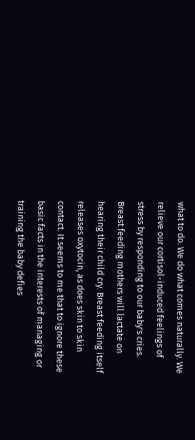what to do. We do what comes naturally. We relieve our cortisol-induced feelings of stress by responding to our baby's cries. Breast feeding mothers will lactate on hearing their child cry. Breast feeding itself releases oxytocin, as does skin to skin contact. It seems to me that to ignore these basic facts in the interests of managing or training the baby defies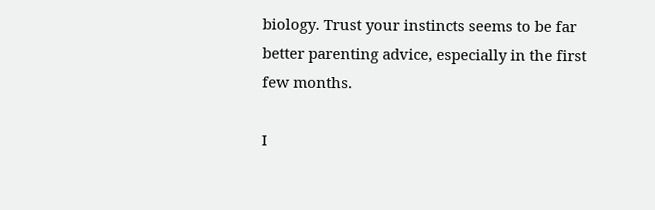biology. Trust your instincts seems to be far better parenting advice, especially in the first few months.

I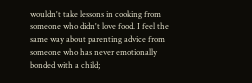wouldn't take lessons in cooking from someone who didn't love food. I feel the same way about parenting advice from someone who has never emotionally bonded with a child;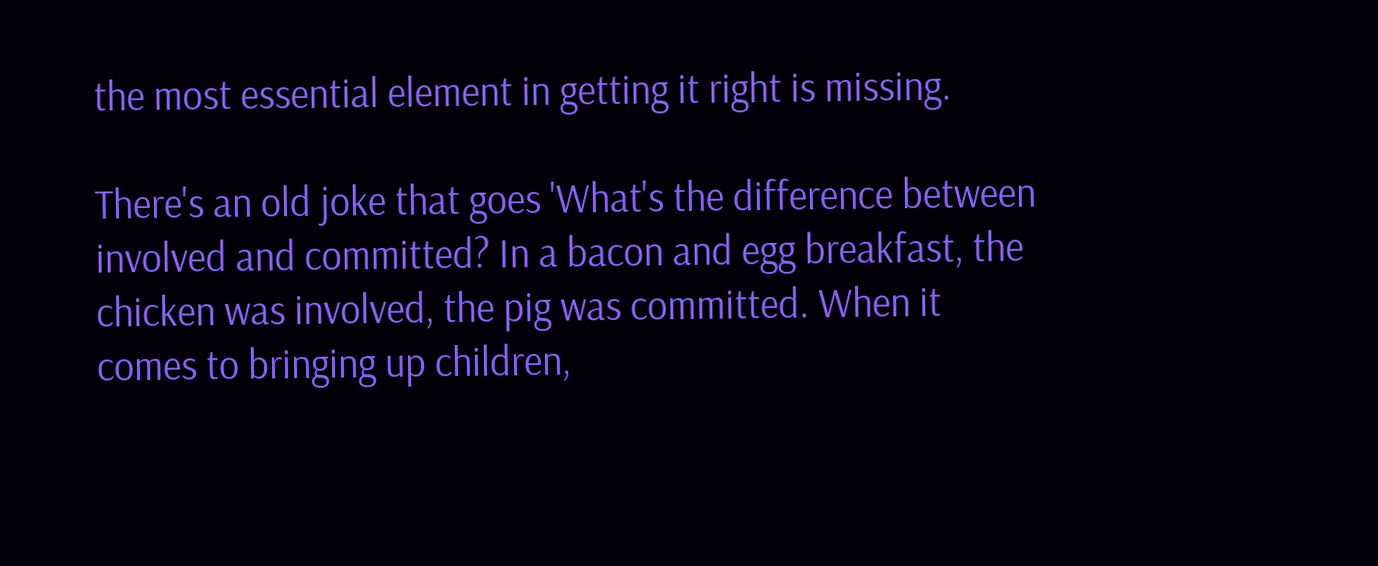the most essential element in getting it right is missing.

There's an old joke that goes 'What's the difference between involved and committed? In a bacon and egg breakfast, the chicken was involved, the pig was committed. When it comes to bringing up children,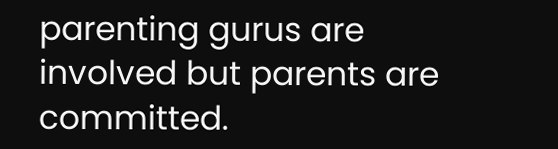parenting gurus are involved but parents are committed.